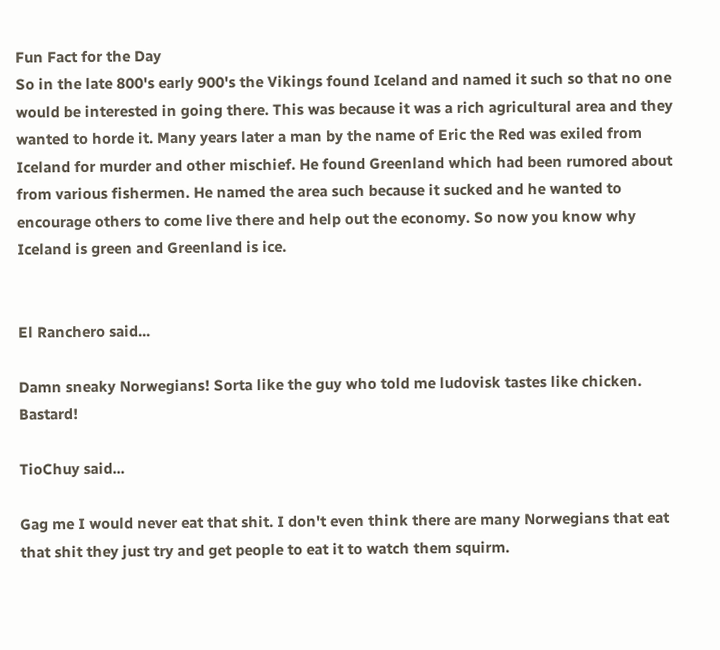Fun Fact for the Day
So in the late 800's early 900's the Vikings found Iceland and named it such so that no one would be interested in going there. This was because it was a rich agricultural area and they wanted to horde it. Many years later a man by the name of Eric the Red was exiled from Iceland for murder and other mischief. He found Greenland which had been rumored about from various fishermen. He named the area such because it sucked and he wanted to encourage others to come live there and help out the economy. So now you know why Iceland is green and Greenland is ice.


El Ranchero said...

Damn sneaky Norwegians! Sorta like the guy who told me ludovisk tastes like chicken. Bastard!

TioChuy said...

Gag me I would never eat that shit. I don't even think there are many Norwegians that eat that shit they just try and get people to eat it to watch them squirm.